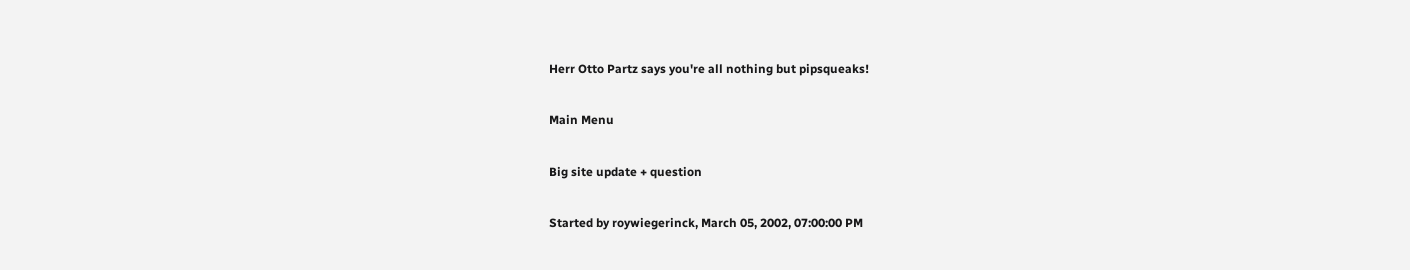Herr Otto Partz says you're all nothing but pipsqueaks!

Main Menu

Big site update + question

Started by roywiegerinck, March 05, 2002, 07:00:00 PM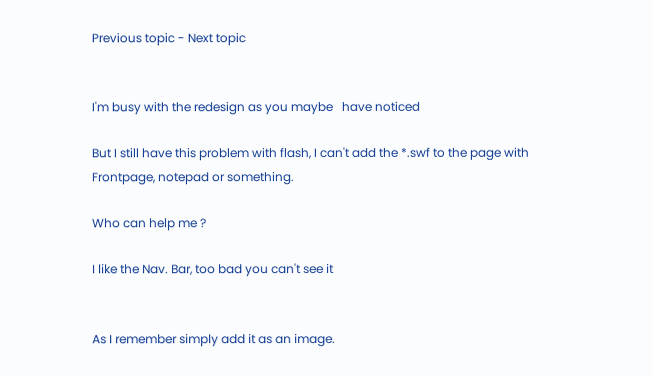Previous topic - Next topic


I'm busy with the redesign as you maybe   have noticed

But I still have this problem with flash, I can't add the *.swf to the page with Frontpage, notepad or something.

Who can help me ?

I like the Nav. Bar, too bad you can't see it


As I remember simply add it as an image.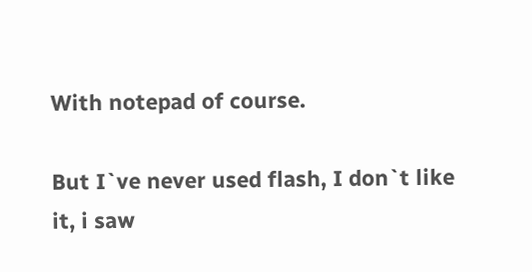With notepad of course.

But I`ve never used flash, I don`t like it, i saw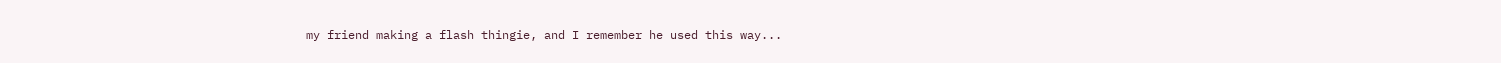my friend making a flash thingie, and I remember he used this way...